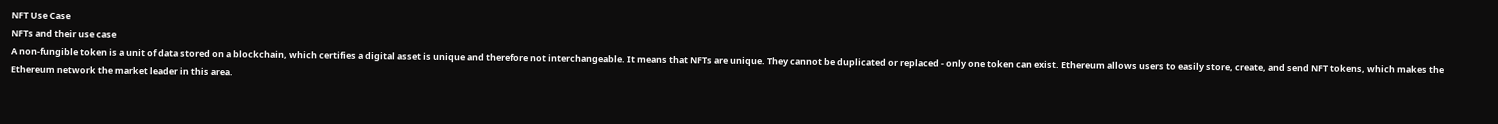NFT Use Case
NFTs and their use case
A non-fungible token is a unit of data stored on a blockchain, which certifies a digital asset is unique and therefore not interchangeable. It means that NFTs are unique. They cannot be duplicated or replaced - only one token can exist. Ethereum allows users to easily store, create, and send NFT tokens, which makes the Ethereum network the market leader in this area.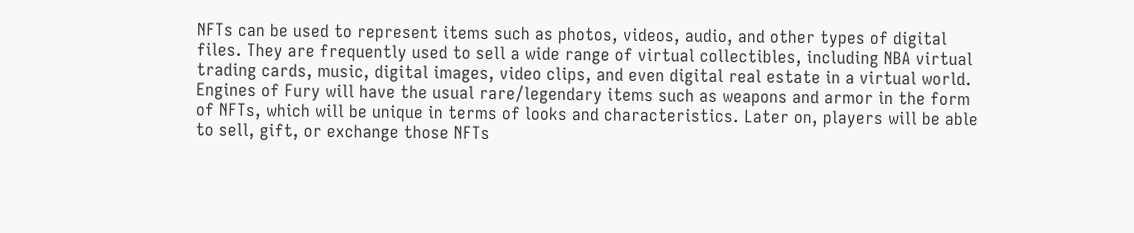NFTs can be used to represent items such as photos, videos, audio, and other types of digital files. They are frequently used to sell a wide range of virtual collectibles, including NBA virtual trading cards, music, digital images, video clips, and even digital real estate in a virtual world.
Engines of Fury will have the usual rare/legendary items such as weapons and armor in the form of NFTs, which will be unique in terms of looks and characteristics. Later on, players will be able to sell, gift, or exchange those NFTs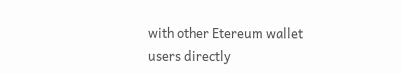with other Etereum wallet users directly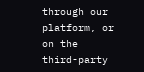through our platform, or on the third-party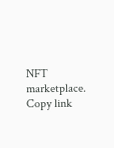NFT marketplace.
Copy link